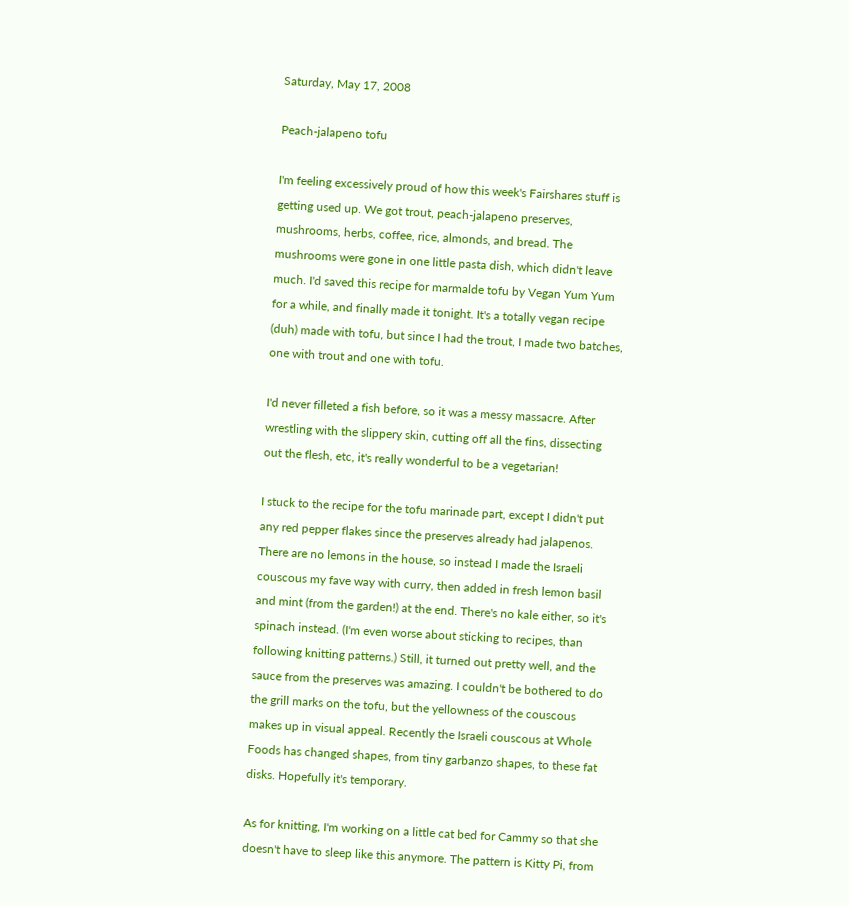Saturday, May 17, 2008

Peach-jalapeno tofu

I'm feeling excessively proud of how this week's Fairshares stuff is getting used up. We got trout, peach-jalapeno preserves, mushrooms, herbs, coffee, rice, almonds, and bread. The mushrooms were gone in one little pasta dish, which didn't leave much. I'd saved this recipe for marmalde tofu by Vegan Yum Yum for a while, and finally made it tonight. It's a totally vegan recipe (duh) made with tofu, but since I had the trout, I made two batches, one with trout and one with tofu.

I'd never filleted a fish before, so it was a messy massacre. After wrestling with the slippery skin, cutting off all the fins, dissecting out the flesh, etc, it's really wonderful to be a vegetarian!

I stuck to the recipe for the tofu marinade part, except I didn't put any red pepper flakes since the preserves already had jalapenos. There are no lemons in the house, so instead I made the Israeli couscous my fave way with curry, then added in fresh lemon basil and mint (from the garden!) at the end. There's no kale either, so it's spinach instead. (I'm even worse about sticking to recipes, than following knitting patterns.) Still, it turned out pretty well, and the sauce from the preserves was amazing. I couldn't be bothered to do the grill marks on the tofu, but the yellowness of the couscous makes up in visual appeal. Recently the Israeli couscous at Whole Foods has changed shapes, from tiny garbanzo shapes, to these fat disks. Hopefully it's temporary.

As for knitting, I'm working on a little cat bed for Cammy so that she doesn't have to sleep like this anymore. The pattern is Kitty Pi, from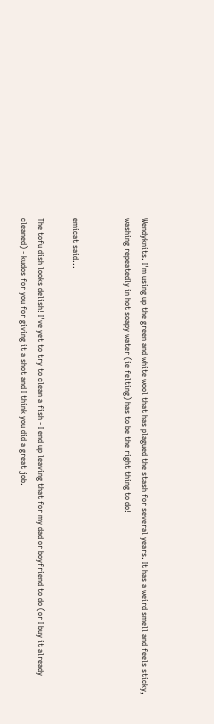Wendyknits. I'm using up the green and white wool that has plagued the stash for several years. It has a weird smell and feels sticky, washing repeatedly in hot soapy water (ie felting) has to be the right thing to do!


emicat said...

The tofu dish looks delish! I've yet to try to clean a fish - I end up leaving that for my dad or boyfriend to do (or I buy it already cleaned) - kudos for you for giving it a shot and I think you did a great job.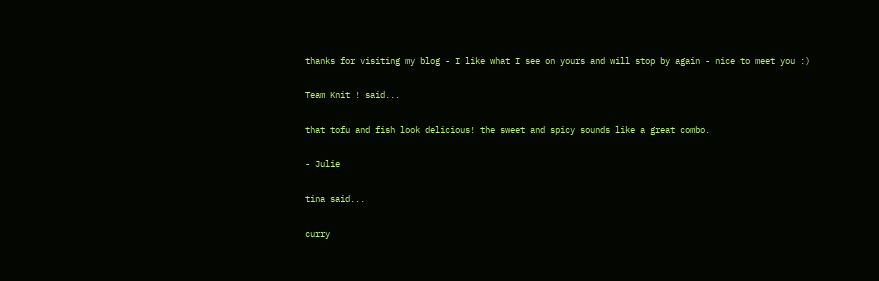thanks for visiting my blog - I like what I see on yours and will stop by again - nice to meet you :)

Team Knit ! said...

that tofu and fish look delicious! the sweet and spicy sounds like a great combo.

- Julie

tina said...

curry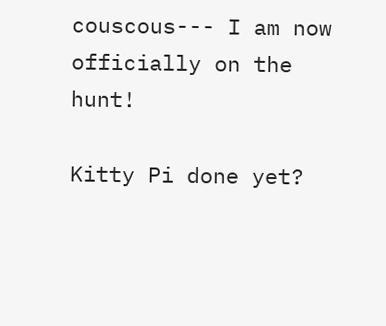couscous--- I am now officially on the hunt!

Kitty Pi done yet?